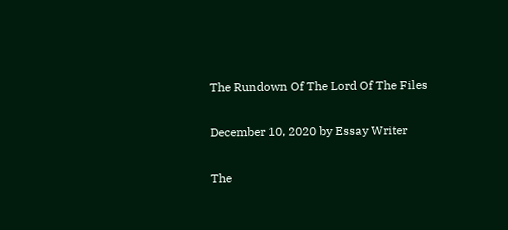The Rundown Of The Lord Of The Files

December 10, 2020 by Essay Writer

The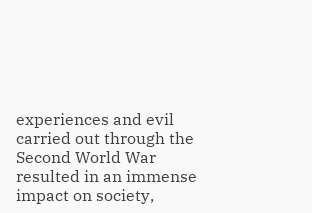experiences and evil carried out through the Second World War resulted in an immense impact on society,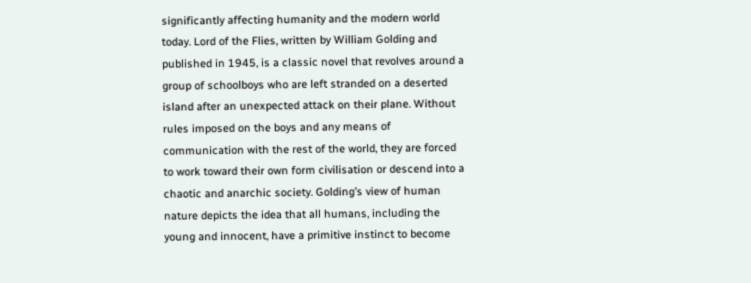significantly affecting humanity and the modern world today. Lord of the Flies, written by William Golding and published in 1945, is a classic novel that revolves around a group of schoolboys who are left stranded on a deserted island after an unexpected attack on their plane. Without rules imposed on the boys and any means of communication with the rest of the world, they are forced to work toward their own form civilisation or descend into a chaotic and anarchic society. Golding’s view of human nature depicts the idea that all humans, including the young and innocent, have a primitive instinct to become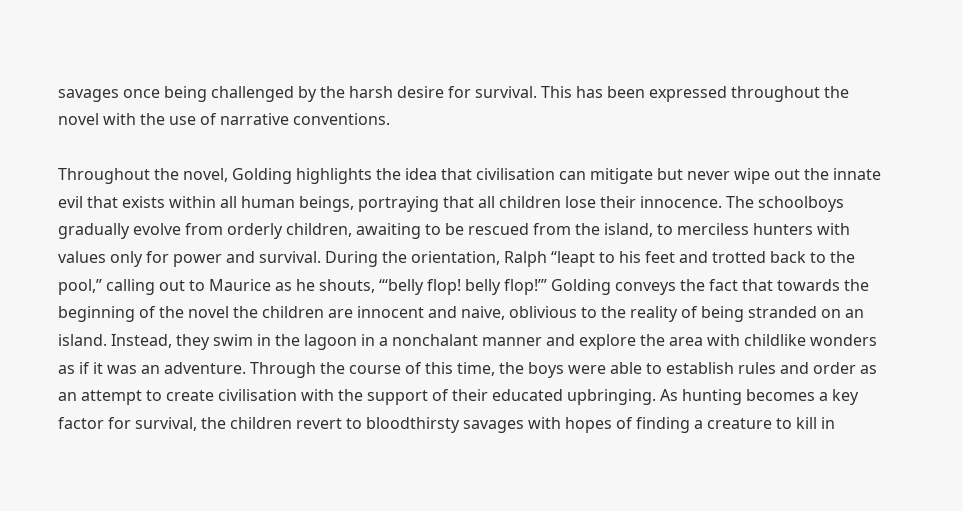savages once being challenged by the harsh desire for survival. This has been expressed throughout the novel with the use of narrative conventions.

Throughout the novel, Golding highlights the idea that civilisation can mitigate but never wipe out the innate evil that exists within all human beings, portraying that all children lose their innocence. The schoolboys gradually evolve from orderly children, awaiting to be rescued from the island, to merciless hunters with values only for power and survival. During the orientation, Ralph “leapt to his feet and trotted back to the pool,” calling out to Maurice as he shouts, “‘belly flop! belly flop!’” Golding conveys the fact that towards the beginning of the novel the children are innocent and naive, oblivious to the reality of being stranded on an island. Instead, they swim in the lagoon in a nonchalant manner and explore the area with childlike wonders as if it was an adventure. Through the course of this time, the boys were able to establish rules and order as an attempt to create civilisation with the support of their educated upbringing. As hunting becomes a key factor for survival, the children revert to bloodthirsty savages with hopes of finding a creature to kill in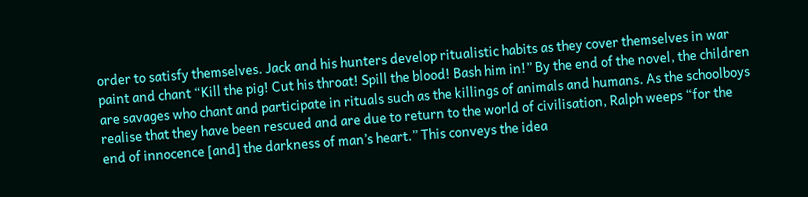order to satisfy themselves. Jack and his hunters develop ritualistic habits as they cover themselves in war paint and chant “Kill the pig! Cut his throat! Spill the blood! Bash him in!” By the end of the novel, the children are savages who chant and participate in rituals such as the killings of animals and humans. As the schoolboys realise that they have been rescued and are due to return to the world of civilisation, Ralph weeps “for the end of innocence [and] the darkness of man’s heart.” This conveys the idea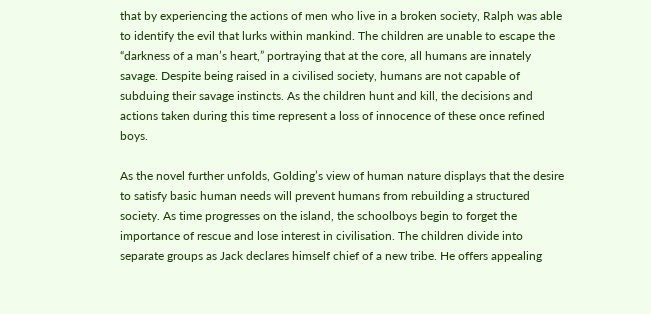that by experiencing the actions of men who live in a broken society, Ralph was able to identify the evil that lurks within mankind. The children are unable to escape the “darkness of a man’s heart,” portraying that at the core, all humans are innately savage. Despite being raised in a civilised society, humans are not capable of subduing their savage instincts. As the children hunt and kill, the decisions and actions taken during this time represent a loss of innocence of these once refined boys.

As the novel further unfolds, Golding’s view of human nature displays that the desire to satisfy basic human needs will prevent humans from rebuilding a structured society. As time progresses on the island, the schoolboys begin to forget the importance of rescue and lose interest in civilisation. The children divide into separate groups as Jack declares himself chief of a new tribe. He offers appealing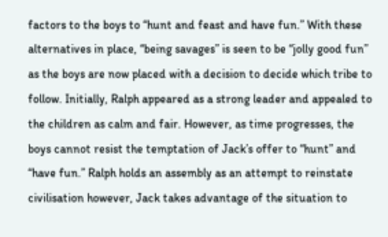factors to the boys to “hunt and feast and have fun.” With these alternatives in place, “being savages” is seen to be “jolly good fun” as the boys are now placed with a decision to decide which tribe to follow. Initially, Ralph appeared as a strong leader and appealed to the children as calm and fair. However, as time progresses, the boys cannot resist the temptation of Jack’s offer to “hunt” and “have fun.” Ralph holds an assembly as an attempt to reinstate civilisation however, Jack takes advantage of the situation to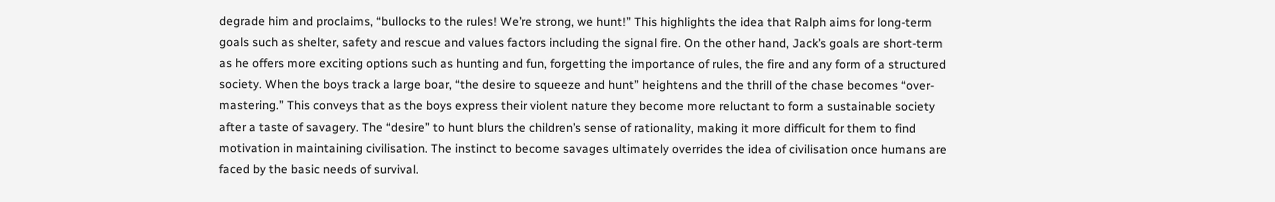degrade him and proclaims, “bullocks to the rules! We’re strong, we hunt!” This highlights the idea that Ralph aims for long-term goals such as shelter, safety and rescue and values factors including the signal fire. On the other hand, Jack’s goals are short-term as he offers more exciting options such as hunting and fun, forgetting the importance of rules, the fire and any form of a structured society. When the boys track a large boar, “the desire to squeeze and hunt” heightens and the thrill of the chase becomes “over-mastering.” This conveys that as the boys express their violent nature they become more reluctant to form a sustainable society after a taste of savagery. The “desire” to hunt blurs the children’s sense of rationality, making it more difficult for them to find motivation in maintaining civilisation. The instinct to become savages ultimately overrides the idea of civilisation once humans are faced by the basic needs of survival.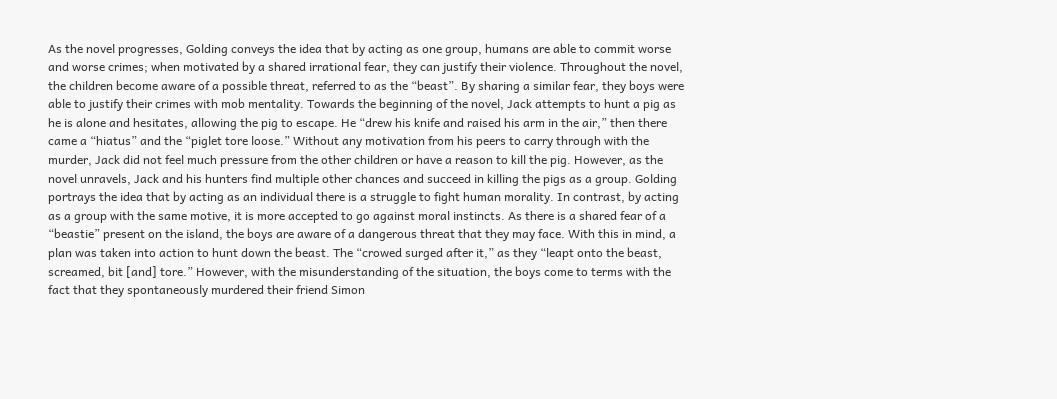As the novel progresses, Golding conveys the idea that by acting as one group, humans are able to commit worse and worse crimes; when motivated by a shared irrational fear, they can justify their violence. Throughout the novel, the children become aware of a possible threat, referred to as the “beast”. By sharing a similar fear, they boys were able to justify their crimes with mob mentality. Towards the beginning of the novel, Jack attempts to hunt a pig as he is alone and hesitates, allowing the pig to escape. He “drew his knife and raised his arm in the air,” then there came a “hiatus” and the “piglet tore loose.” Without any motivation from his peers to carry through with the murder, Jack did not feel much pressure from the other children or have a reason to kill the pig. However, as the novel unravels, Jack and his hunters find multiple other chances and succeed in killing the pigs as a group. Golding portrays the idea that by acting as an individual there is a struggle to fight human morality. In contrast, by acting as a group with the same motive, it is more accepted to go against moral instincts. As there is a shared fear of a “beastie” present on the island, the boys are aware of a dangerous threat that they may face. With this in mind, a plan was taken into action to hunt down the beast. The “crowed surged after it,” as they “leapt onto the beast, screamed, bit [and] tore.” However, with the misunderstanding of the situation, the boys come to terms with the fact that they spontaneously murdered their friend Simon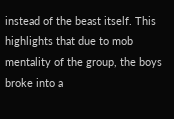instead of the beast itself. This highlights that due to mob mentality of the group, the boys broke into a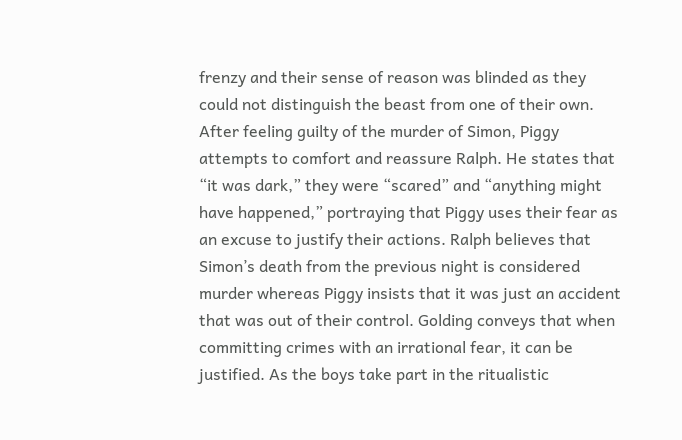frenzy and their sense of reason was blinded as they could not distinguish the beast from one of their own. After feeling guilty of the murder of Simon, Piggy attempts to comfort and reassure Ralph. He states that “it was dark,” they were “scared” and “anything might have happened,” portraying that Piggy uses their fear as an excuse to justify their actions. Ralph believes that Simon’s death from the previous night is considered murder whereas Piggy insists that it was just an accident that was out of their control. Golding conveys that when committing crimes with an irrational fear, it can be justified. As the boys take part in the ritualistic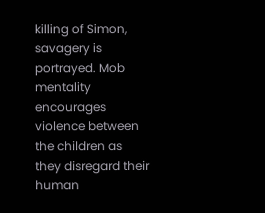killing of Simon, savagery is portrayed. Mob mentality encourages violence between the children as they disregard their human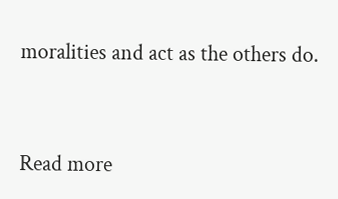moralities and act as the others do.


Read more